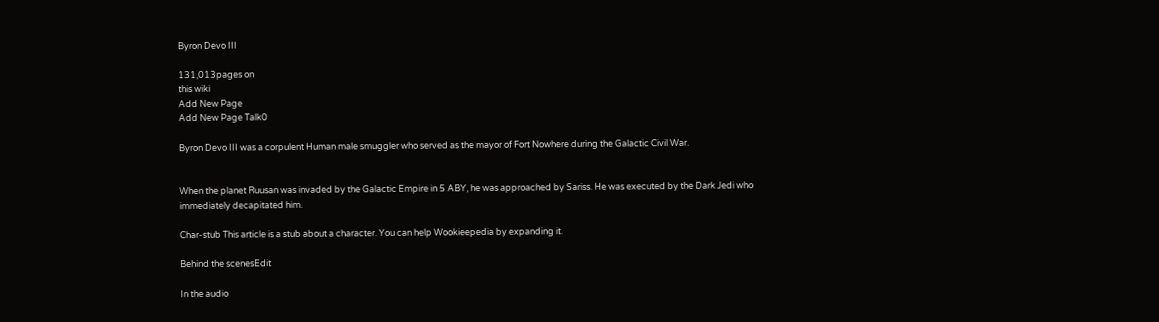Byron Devo III

131,013pages on
this wiki
Add New Page
Add New Page Talk0

Byron Devo III was a corpulent Human male smuggler who served as the mayor of Fort Nowhere during the Galactic Civil War.


When the planet Ruusan was invaded by the Galactic Empire in 5 ABY, he was approached by Sariss. He was executed by the Dark Jedi who immediately decapitated him.

Char-stub This article is a stub about a character. You can help Wookieepedia by expanding it.

Behind the scenesEdit

In the audio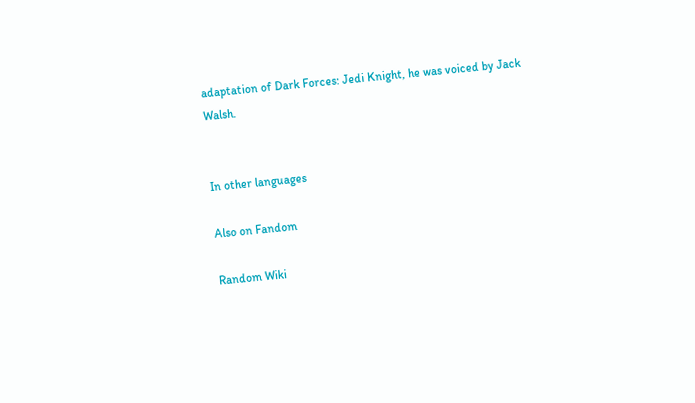adaptation of Dark Forces: Jedi Knight, he was voiced by Jack Walsh.


In other languages

Also on Fandom

Random Wiki